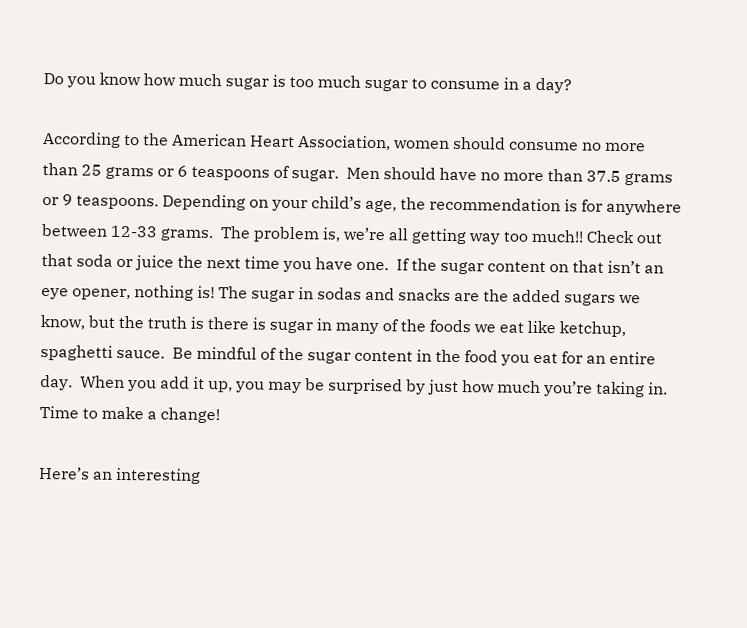Do you know how much sugar is too much sugar to consume in a day?

According to the American Heart Association, women should consume no more than 25 grams or 6 teaspoons of sugar.  Men should have no more than 37.5 grams or 9 teaspoons. Depending on your child’s age, the recommendation is for anywhere between 12-33 grams.  The problem is, we’re all getting way too much!! Check out that soda or juice the next time you have one.  If the sugar content on that isn’t an eye opener, nothing is! The sugar in sodas and snacks are the added sugars we know, but the truth is there is sugar in many of the foods we eat like ketchup, spaghetti sauce.  Be mindful of the sugar content in the food you eat for an entire day.  When you add it up, you may be surprised by just how much you’re taking in.  Time to make a change!

Here’s an interesting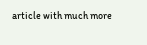article with much more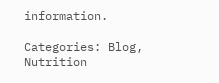information.

Categories: Blog, Nutrition